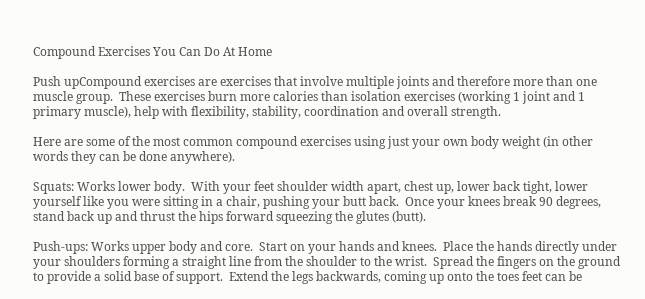Compound Exercises You Can Do At Home

Push upCompound exercises are exercises that involve multiple joints and therefore more than one muscle group.  These exercises burn more calories than isolation exercises (working 1 joint and 1 primary muscle), help with flexibility, stability, coordination and overall strength.

Here are some of the most common compound exercises using just your own body weight (in other words they can be done anywhere).

Squats: Works lower body.  With your feet shoulder width apart, chest up, lower back tight, lower yourself like you were sitting in a chair, pushing your butt back.  Once your knees break 90 degrees, stand back up and thrust the hips forward squeezing the glutes (butt).

Push-ups: Works upper body and core.  Start on your hands and knees.  Place the hands directly under your shoulders forming a straight line from the shoulder to the wrist.  Spread the fingers on the ground to provide a solid base of support.  Extend the legs backwards, coming up onto the toes feet can be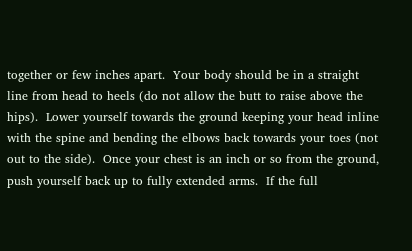together or few inches apart.  Your body should be in a straight line from head to heels (do not allow the butt to raise above the hips).  Lower yourself towards the ground keeping your head inline with the spine and bending the elbows back towards your toes (not out to the side).  Once your chest is an inch or so from the ground, push yourself back up to fully extended arms.  If the full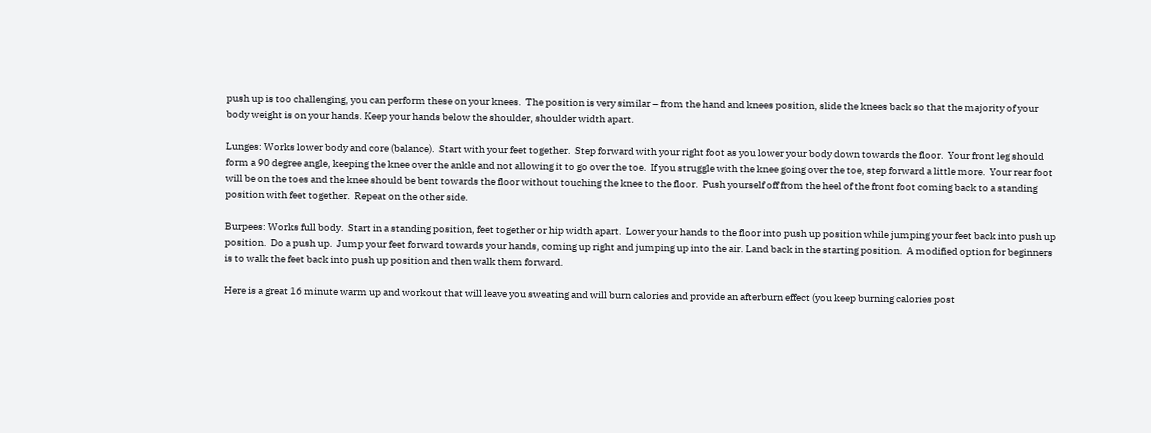push up is too challenging, you can perform these on your knees.  The position is very similar – from the hand and knees position, slide the knees back so that the majority of your body weight is on your hands. Keep your hands below the shoulder, shoulder width apart.

Lunges: Works lower body and core (balance).  Start with your feet together.  Step forward with your right foot as you lower your body down towards the floor.  Your front leg should form a 90 degree angle, keeping the knee over the ankle and not allowing it to go over the toe.  If you struggle with the knee going over the toe, step forward a little more.  Your rear foot will be on the toes and the knee should be bent towards the floor without touching the knee to the floor.  Push yourself off from the heel of the front foot coming back to a standing position with feet together.  Repeat on the other side.

Burpees: Works full body.  Start in a standing position, feet together or hip width apart.  Lower your hands to the floor into push up position while jumping your feet back into push up position.  Do a push up.  Jump your feet forward towards your hands, coming up right and jumping up into the air. Land back in the starting position.  A modified option for beginners is to walk the feet back into push up position and then walk them forward.

Here is a great 16 minute warm up and workout that will leave you sweating and will burn calories and provide an afterburn effect (you keep burning calories post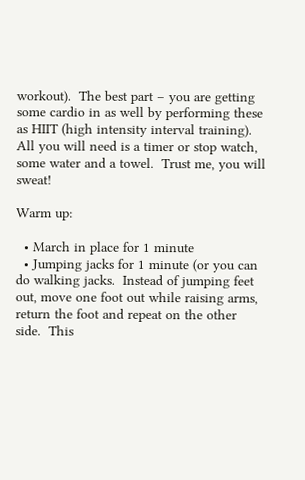workout).  The best part – you are getting some cardio in as well by performing these as HIIT (high intensity interval training).  All you will need is a timer or stop watch, some water and a towel.  Trust me, you will sweat!

Warm up:

  • March in place for 1 minute
  • Jumping jacks for 1 minute (or you can do walking jacks.  Instead of jumping feet out, move one foot out while raising arms, return the foot and repeat on the other side.  This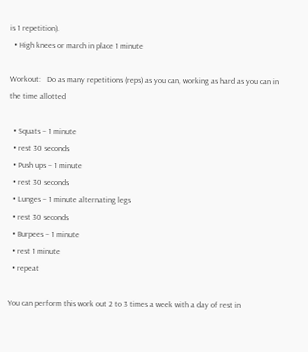is 1 repetition).
  • High knees or march in place 1 minute

Workout:   Do as many repetitions (reps) as you can, working as hard as you can in the time allotted

  • Squats – 1 minute
  • rest 30 seconds
  • Push ups – 1 minute
  • rest 30 seconds
  • Lunges – 1 minute alternating legs
  • rest 30 seconds
  • Burpees – 1 minute
  • rest 1 minute
  • repeat

You can perform this work out 2 to 3 times a week with a day of rest in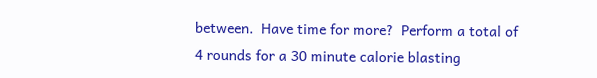between.  Have time for more?  Perform a total of 4 rounds for a 30 minute calorie blasting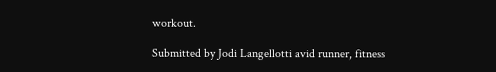workout.

Submitted by Jodi Langellotti avid runner, fitness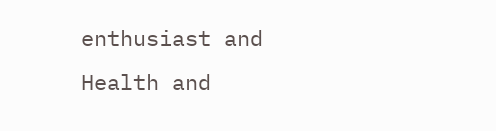enthusiast and Health and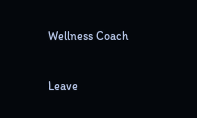Wellness Coach


Leave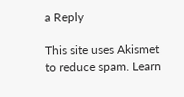a Reply

This site uses Akismet to reduce spam. Learn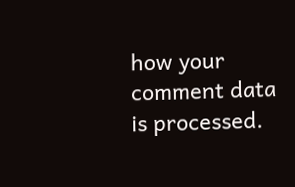how your comment data is processed.